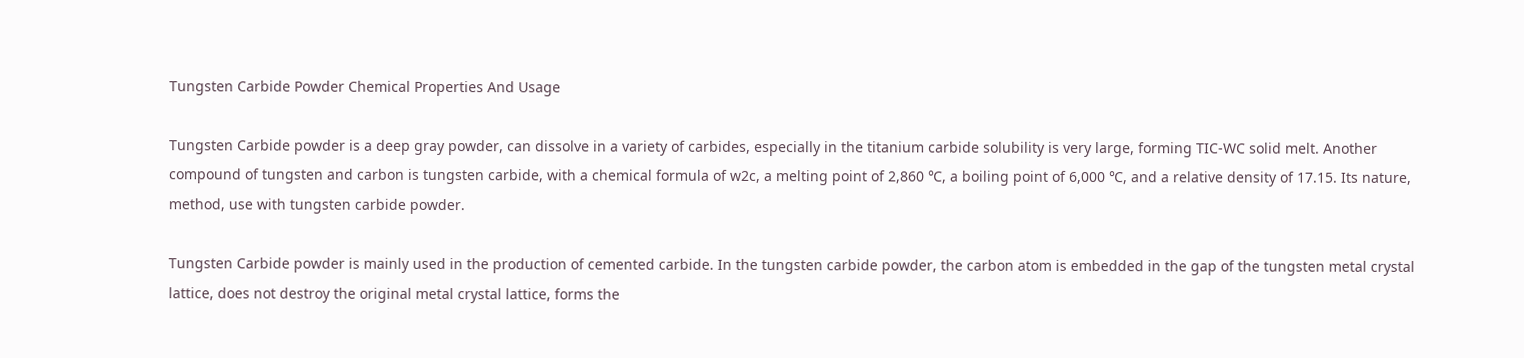Tungsten Carbide Powder Chemical Properties And Usage

Tungsten Carbide powder is a deep gray powder, can dissolve in a variety of carbides, especially in the titanium carbide solubility is very large, forming TIC-WC solid melt. Another compound of tungsten and carbon is tungsten carbide, with a chemical formula of w2c, a melting point of 2,860 ℃, a boiling point of 6,000 ℃, and a relative density of 17.15. Its nature, method, use with tungsten carbide powder.

Tungsten Carbide powder is mainly used in the production of cemented carbide. In the tungsten carbide powder, the carbon atom is embedded in the gap of the tungsten metal crystal lattice, does not destroy the original metal crystal lattice, forms the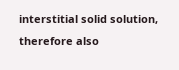interstitial solid solution, therefore also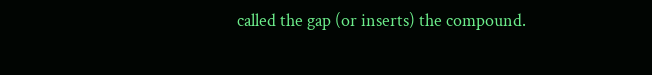called the gap (or inserts) the compound.